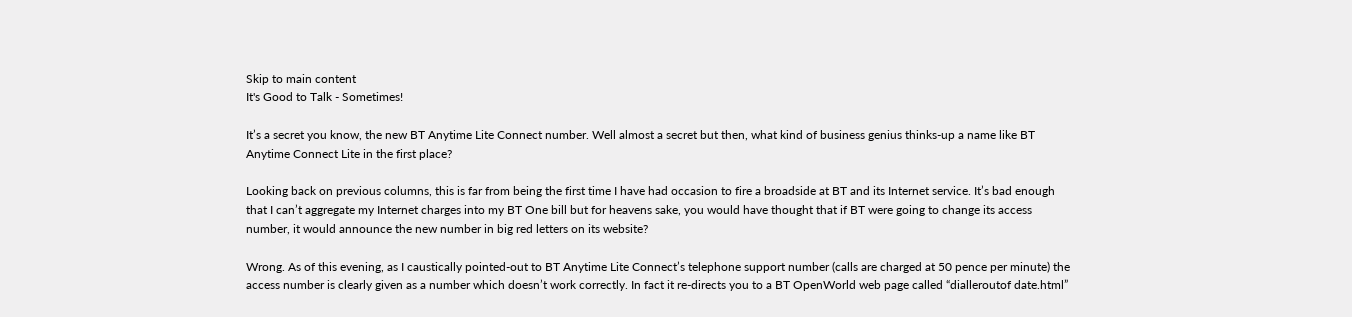Skip to main content
It's Good to Talk - Sometimes!

It’s a secret you know, the new BT Anytime Lite Connect number. Well almost a secret but then, what kind of business genius thinks-up a name like BT Anytime Connect Lite in the first place?

Looking back on previous columns, this is far from being the first time I have had occasion to fire a broadside at BT and its Internet service. It’s bad enough that I can’t aggregate my Internet charges into my BT One bill but for heavens sake, you would have thought that if BT were going to change its access number, it would announce the new number in big red letters on its website?

Wrong. As of this evening, as I caustically pointed-out to BT Anytime Lite Connect’s telephone support number (calls are charged at 50 pence per minute) the access number is clearly given as a number which doesn’t work correctly. In fact it re-directs you to a BT OpenWorld web page called “dialleroutof date.html”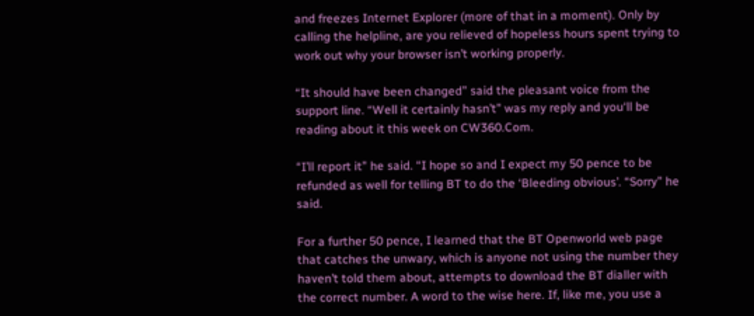and freezes Internet Explorer (more of that in a moment). Only by calling the helpline, are you relieved of hopeless hours spent trying to work out why your browser isn’t working properly.

“It should have been changed” said the pleasant voice from the support line. “Well it certainly hasn’t” was my reply and you‘ll be reading about it this week on CW360.Com.

“I’ll report it” he said. “I hope so and I expect my 50 pence to be refunded as well for telling BT to do the ‘Bleeding obvious’. “Sorry” he said.

For a further 50 pence, I learned that the BT Openworld web page that catches the unwary, which is anyone not using the number they haven’t told them about, attempts to download the BT dialler with the correct number. A word to the wise here. If, like me, you use a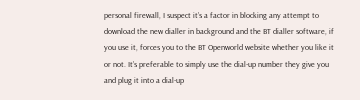personal firewall, I suspect it’s a factor in blocking any attempt to download the new dialler in background and the BT dialler software, if you use it, forces you to the BT Openworld website whether you like it or not. It’s preferable to simply use the dial-up number they give you and plug it into a dial-up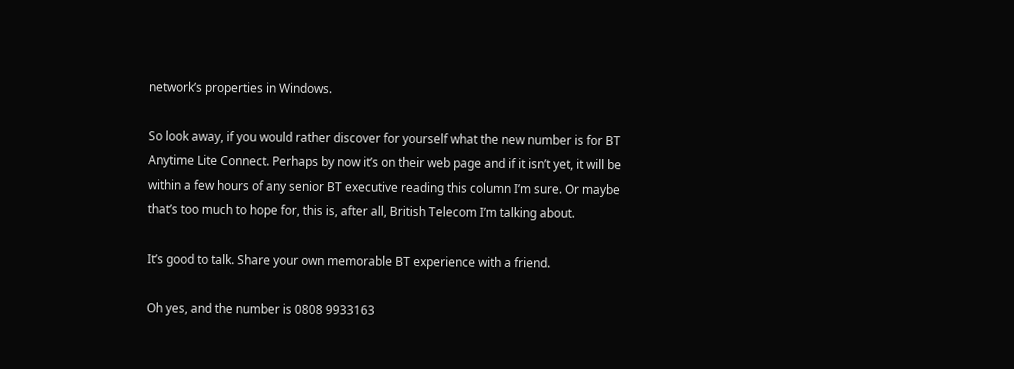network’s properties in Windows.

So look away, if you would rather discover for yourself what the new number is for BT Anytime Lite Connect. Perhaps by now it’s on their web page and if it isn’t yet, it will be within a few hours of any senior BT executive reading this column I’m sure. Or maybe that’s too much to hope for, this is, after all, British Telecom I’m talking about.

It’s good to talk. Share your own memorable BT experience with a friend.

Oh yes, and the number is 0808 9933163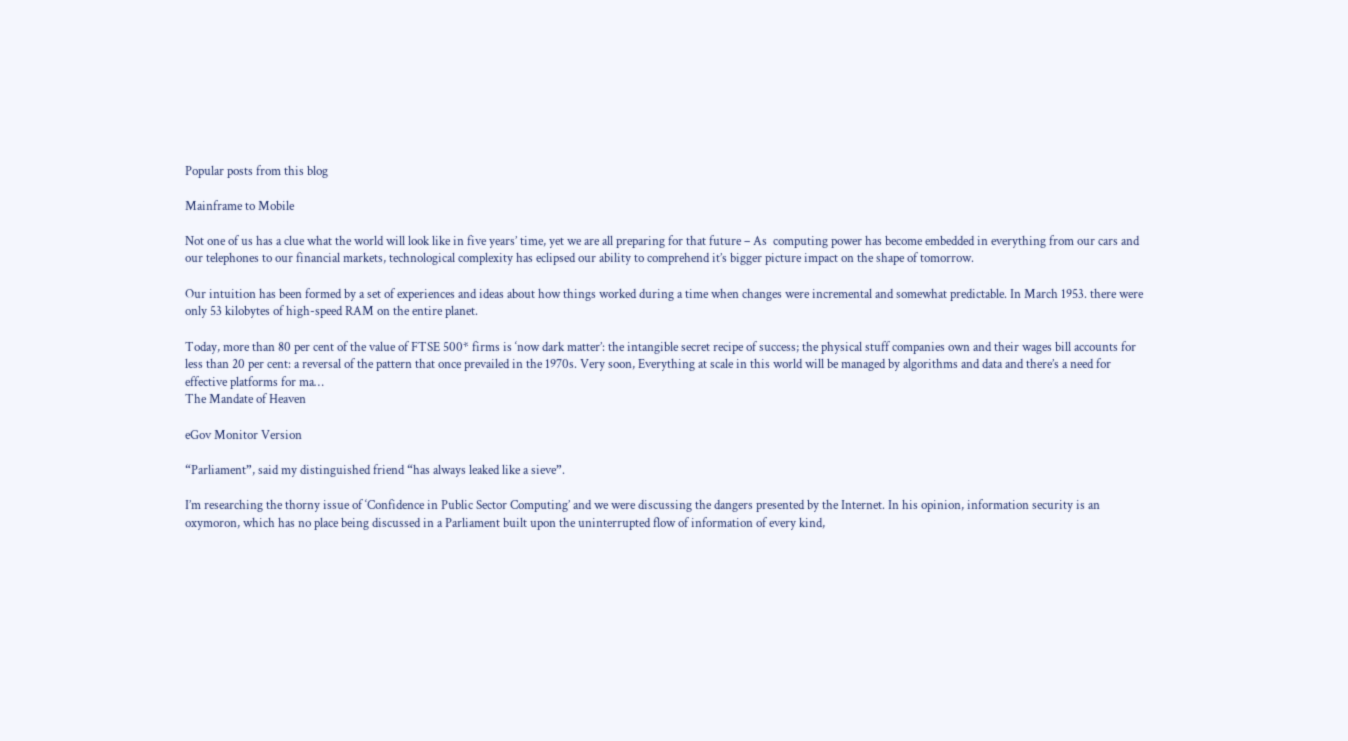Popular posts from this blog

Mainframe to Mobile

Not one of us has a clue what the world will look like in five years’ time, yet we are all preparing for that future – As  computing power has become embedded in everything from our cars and our telephones to our financial markets, technological complexity has eclipsed our ability to comprehend it’s bigger picture impact on the shape of tomorrow.

Our intuition has been formed by a set of experiences and ideas about how things worked during a time when changes were incremental and somewhat predictable. In March 1953. there were only 53 kilobytes of high-speed RAM on the entire planet.

Today, more than 80 per cent of the value of FTSE 500* firms is ‘now dark matter’: the intangible secret recipe of success; the physical stuff companies own and their wages bill accounts for less than 20 per cent: a reversal of the pattern that once prevailed in the 1970s. Very soon, Everything at scale in this world will be managed by algorithms and data and there’s a need for effective platforms for ma…
The Mandate of Heaven

eGov Monitor Version

“Parliament”, said my distinguished friend “has always leaked like a sieve”.

I’m researching the thorny issue of ‘Confidence in Public Sector Computing’ and we were discussing the dangers presented by the Internet. In his opinion, information security is an oxymoron, which has no place being discussed in a Parliament built upon the uninterrupted flow of information of every kind,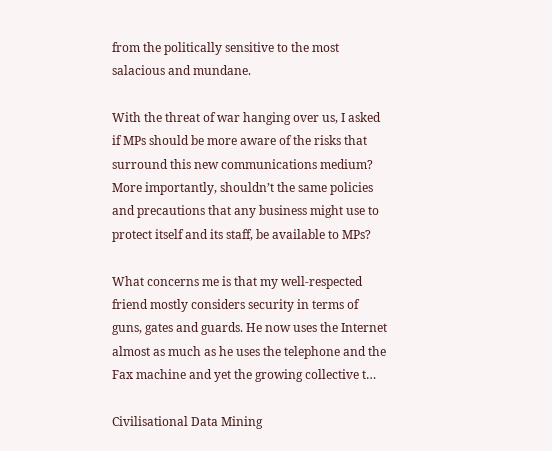from the politically sensitive to the most salacious and mundane.

With the threat of war hanging over us, I asked if MPs should be more aware of the risks that surround this new communications medium? More importantly, shouldn’t the same policies and precautions that any business might use to protect itself and its staff, be available to MPs?

What concerns me is that my well-respected friend mostly considers security in terms of guns, gates and guards. He now uses the Internet almost as much as he uses the telephone and the Fax machine and yet the growing collective t…

Civilisational Data Mining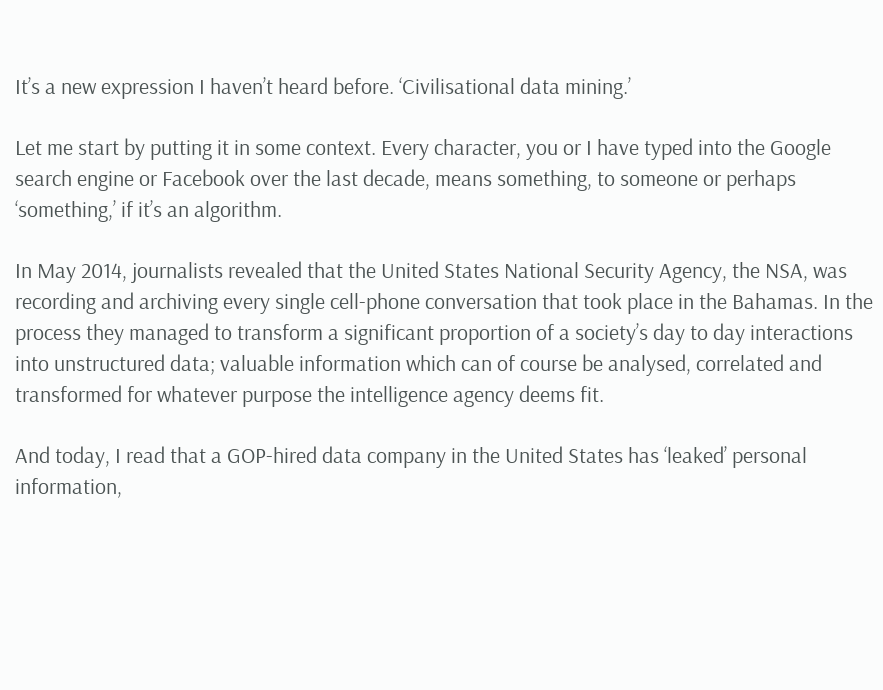It’s a new expression I haven’t heard before. ‘Civilisational data mining.’

Let me start by putting it in some context. Every character, you or I have typed into the Google search engine or Facebook over the last decade, means something, to someone or perhaps ‘something,’ if it’s an algorithm.

In May 2014, journalists revealed that the United States National Security Agency, the NSA, was recording and archiving every single cell-phone conversation that took place in the Bahamas. In the process they managed to transform a significant proportion of a society’s day to day interactions into unstructured data; valuable information which can of course be analysed, correlated and transformed for whatever purpose the intelligence agency deems fit.

And today, I read that a GOP-hired data company in the United States has ‘leaked’ personal information,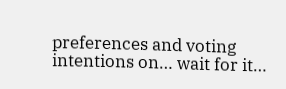preferences and voting intentions on… wait for it…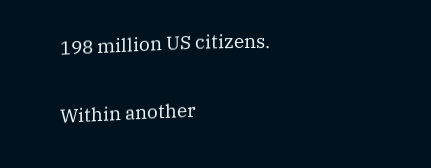198 million US citizens.

Within another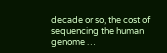decade or so, the cost of sequencing the human genome …